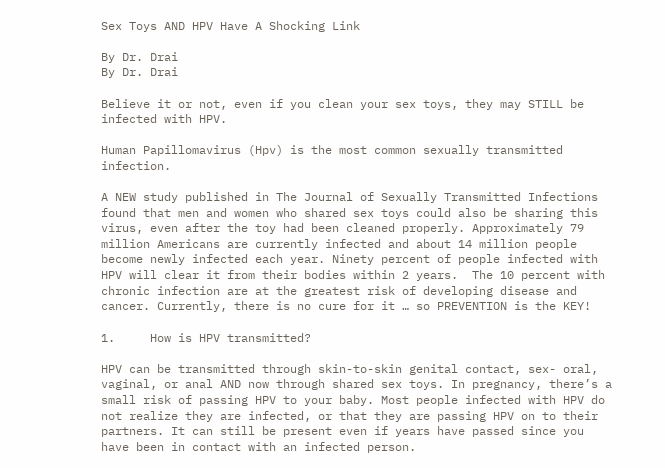Sex Toys AND HPV Have A Shocking Link

By Dr. Drai
By Dr. Drai

Believe it or not, even if you clean your sex toys, they may STILL be infected with HPV.

Human Papillomavirus (Hpv) is the most common sexually transmitted infection.

A NEW study published in The Journal of Sexually Transmitted Infections found that men and women who shared sex toys could also be sharing this virus, even after the toy had been cleaned properly. Approximately 79 million Americans are currently infected and about 14 million people become newly infected each year. Ninety percent of people infected with HPV will clear it from their bodies within 2 years.  The 10 percent with chronic infection are at the greatest risk of developing disease and cancer. Currently, there is no cure for it … so PREVENTION is the KEY!

1.     How is HPV transmitted?

HPV can be transmitted through skin-to-skin genital contact, sex- oral, vaginal, or anal AND now through shared sex toys. In pregnancy, there’s a small risk of passing HPV to your baby. Most people infected with HPV do not realize they are infected, or that they are passing HPV on to their partners. It can still be present even if years have passed since you have been in contact with an infected person.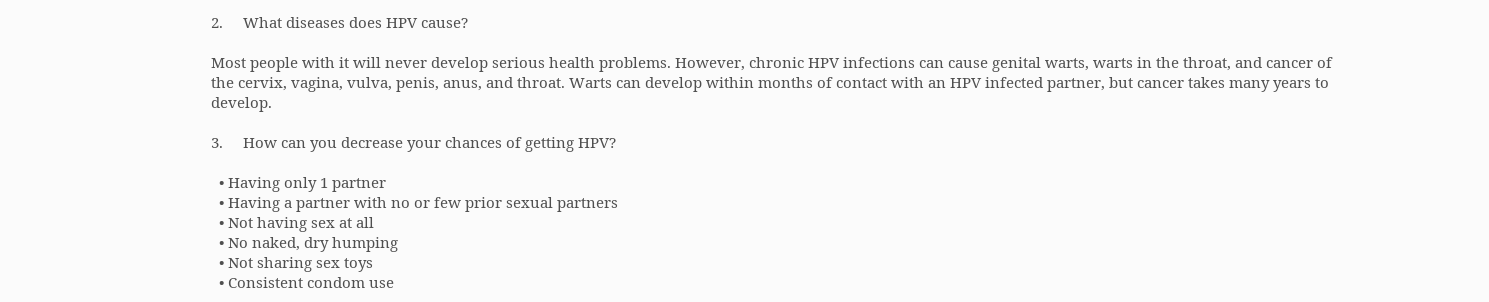2.     What diseases does HPV cause?

Most people with it will never develop serious health problems. However, chronic HPV infections can cause genital warts, warts in the throat, and cancer of the cervix, vagina, vulva, penis, anus, and throat. Warts can develop within months of contact with an HPV infected partner, but cancer takes many years to develop.

3.     How can you decrease your chances of getting HPV?

  • Having only 1 partner
  • Having a partner with no or few prior sexual partners
  • Not having sex at all
  • No naked, dry humping
  • Not sharing sex toys
  • Consistent condom use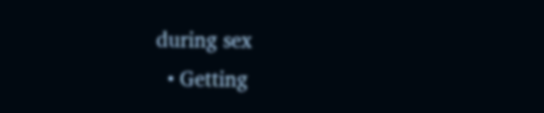during sex
  • Getting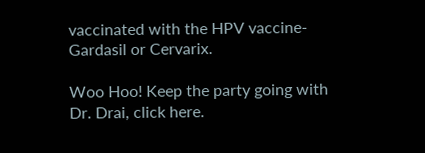vaccinated with the HPV vaccine-Gardasil or Cervarix.

Woo Hoo! Keep the party going with Dr. Drai, click here.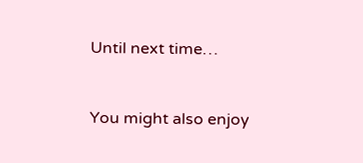Until next time…



You might also enjoy